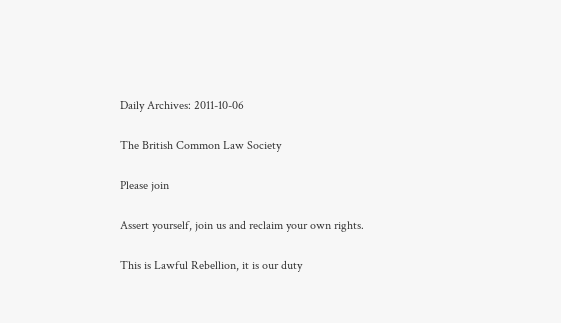Daily Archives: 2011-10-06

The British Common Law Society

Please join

Assert yourself, join us and reclaim your own rights.

This is Lawful Rebellion, it is our duty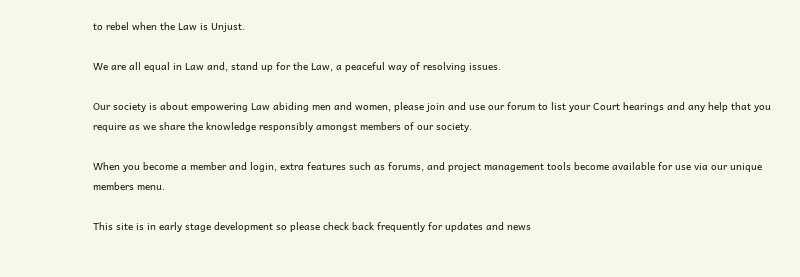to rebel when the Law is Unjust.

We are all equal in Law and, stand up for the Law, a peaceful way of resolving issues.

Our society is about empowering Law abiding men and women, please join and use our forum to list your Court hearings and any help that you require as we share the knowledge responsibly amongst members of our society.

When you become a member and login, extra features such as forums, and project management tools become available for use via our unique members menu.

This site is in early stage development so please check back frequently for updates and news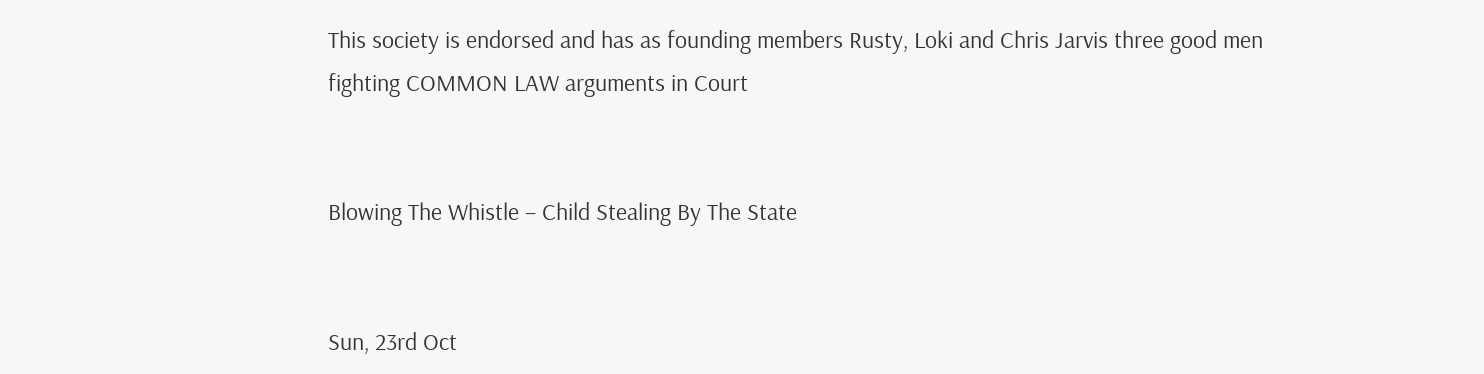This society is endorsed and has as founding members Rusty, Loki and Chris Jarvis three good men fighting COMMON LAW arguments in Court


Blowing The Whistle – Child Stealing By The State


Sun, 23rd Oct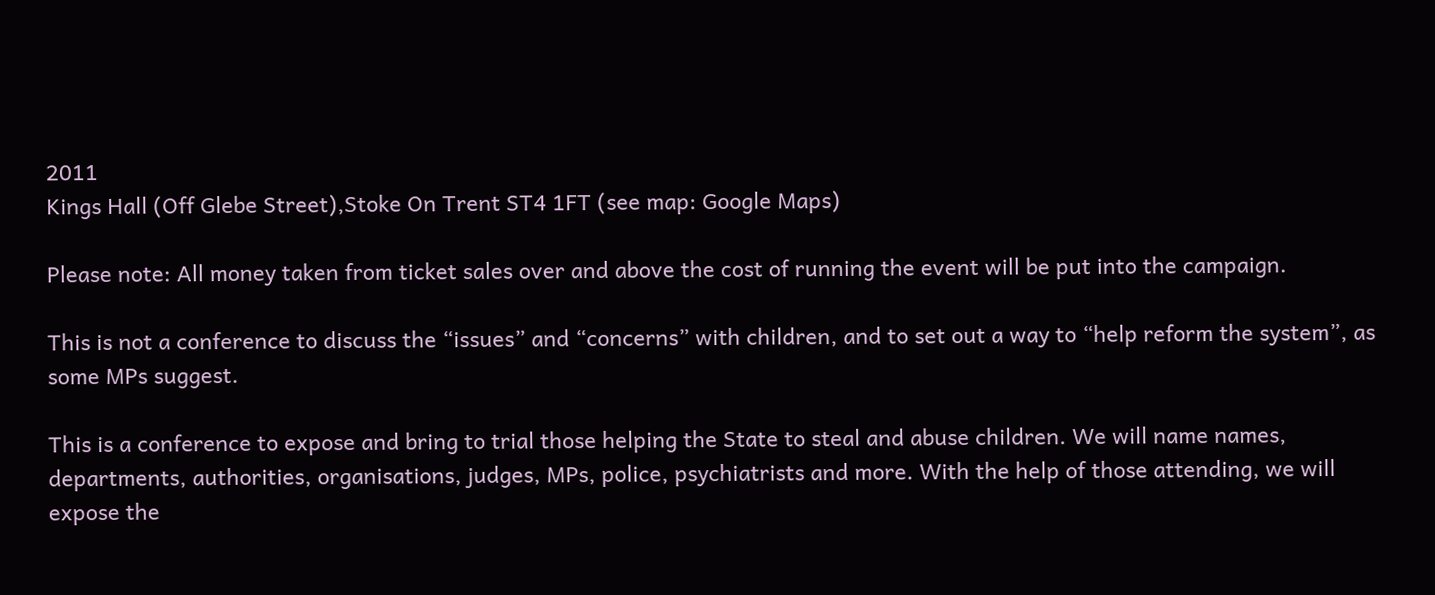2011
Kings Hall (Off Glebe Street),Stoke On Trent ST4 1FT (see map: Google Maps)

Please note: All money taken from ticket sales over and above the cost of running the event will be put into the campaign.

This is not a conference to discuss the “issues” and “concerns” with children, and to set out a way to “help reform the system”, as some MPs suggest.

This is a conference to expose and bring to trial those helping the State to steal and abuse children. We will name names, departments, authorities, organisations, judges, MPs, police, psychiatrists and more. With the help of those attending, we will expose the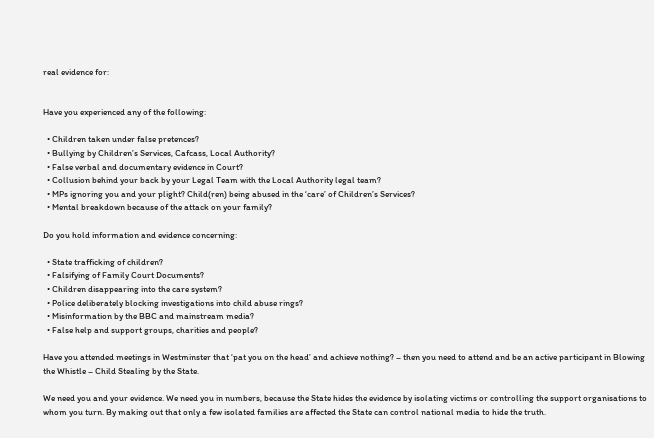real evidence for:


Have you experienced any of the following:

  • Children taken under false pretences?
  • Bullying by Children’s Services, Cafcass, Local Authority?
  • False verbal and documentary evidence in Court?
  • Collusion behind your back by your Legal Team with the Local Authority legal team?
  • MPs ignoring you and your plight? Child(ren) being abused in the ‘care’ of Children’s Services?
  • Mental breakdown because of the attack on your family?

Do you hold information and evidence concerning:

  • State trafficking of children?
  • Falsifying of Family Court Documents?
  • Children disappearing into the care system?
  • Police deliberately blocking investigations into child abuse rings?
  • Misinformation by the BBC and mainstream media?
  • False help and support groups, charities and people?

Have you attended meetings in Westminster that ‘pat you on the head’ and achieve nothing? – then you need to attend and be an active participant in Blowing the Whistle – Child Stealing by the State.

We need you and your evidence. We need you in numbers, because the State hides the evidence by isolating victims or controlling the support organisations to whom you turn. By making out that only a few isolated families are affected the State can control national media to hide the truth.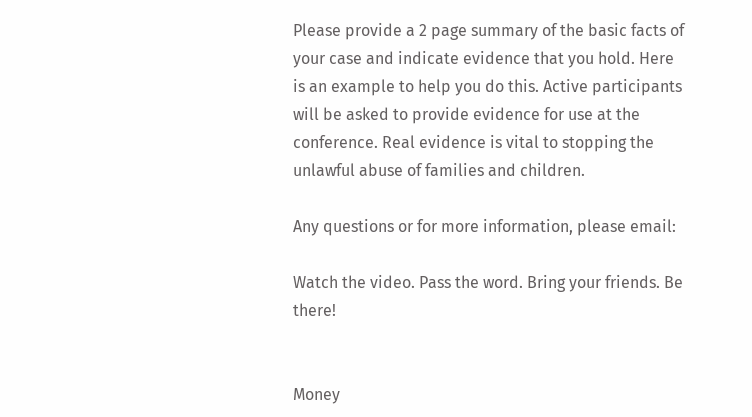Please provide a 2 page summary of the basic facts of your case and indicate evidence that you hold. Here is an example to help you do this. Active participants will be asked to provide evidence for use at the conference. Real evidence is vital to stopping the unlawful abuse of families and children.

Any questions or for more information, please email:

Watch the video. Pass the word. Bring your friends. Be there!


Money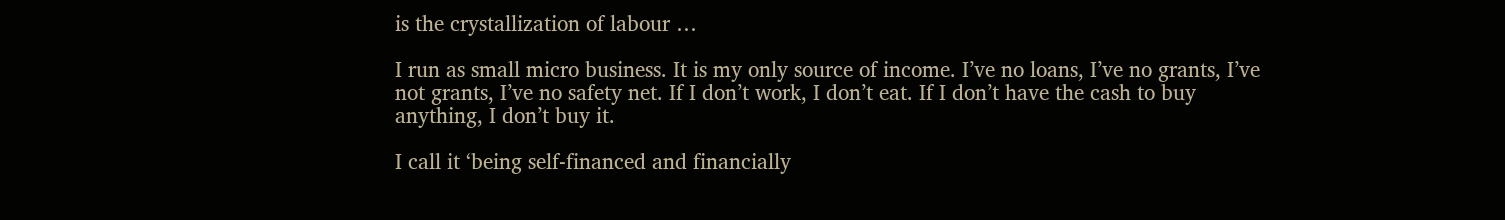is the crystallization of labour …

I run as small micro business. It is my only source of income. I’ve no loans, I’ve no grants, I’ve not grants, I’ve no safety net. If I don’t work, I don’t eat. If I don’t have the cash to buy anything, I don’t buy it.

I call it ‘being self-financed and financially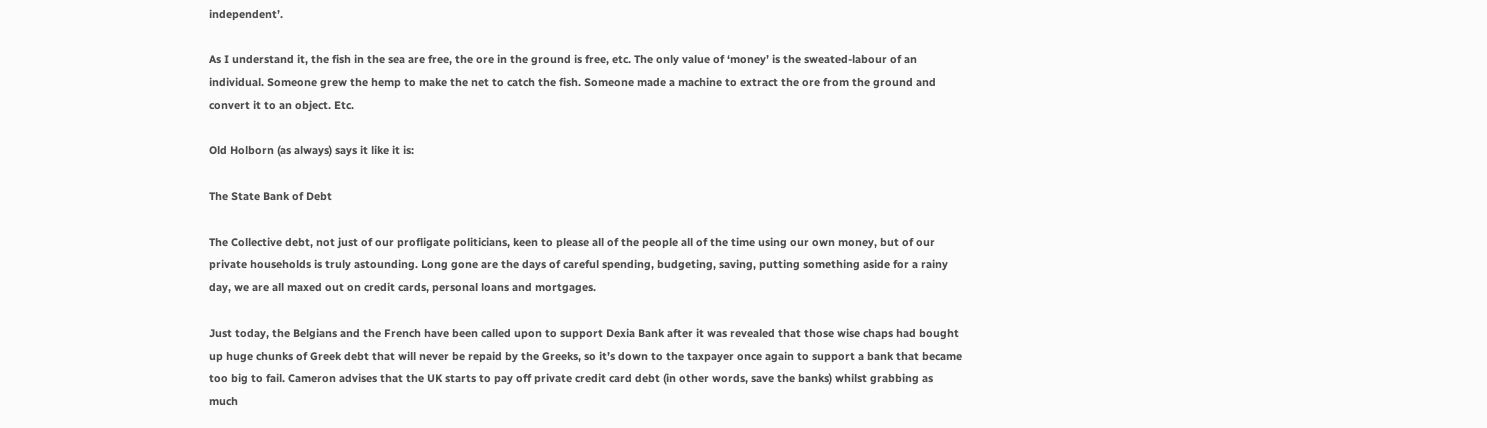independent’.

As I understand it, the fish in the sea are free, the ore in the ground is free, etc. The only value of ‘money’ is the sweated-labour of an individual. Someone grew the hemp to make the net to catch the fish. Someone made a machine to extract the ore from the ground and convert it to an object. Etc.

Old Holborn (as always) says it like it is:

The State Bank of Debt

The Collective debt, not just of our profligate politicians, keen to please all of the people all of the time using our own money, but of our private households is truly astounding. Long gone are the days of careful spending, budgeting, saving, putting something aside for a rainy day, we are all maxed out on credit cards, personal loans and mortgages.

Just today, the Belgians and the French have been called upon to support Dexia Bank after it was revealed that those wise chaps had bought up huge chunks of Greek debt that will never be repaid by the Greeks, so it’s down to the taxpayer once again to support a bank that became too big to fail. Cameron advises that the UK starts to pay off private credit card debt (in other words, save the banks) whilst grabbing as much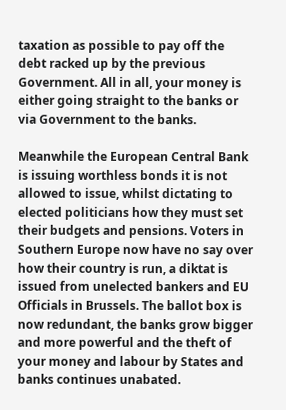taxation as possible to pay off the debt racked up by the previous Government. All in all, your money is either going straight to the banks or via Government to the banks.

Meanwhile the European Central Bank is issuing worthless bonds it is not allowed to issue, whilst dictating to elected politicians how they must set their budgets and pensions. Voters in Southern Europe now have no say over how their country is run, a diktat is issued from unelected bankers and EU Officials in Brussels. The ballot box is now redundant, the banks grow bigger and more powerful and the theft of your money and labour by States and banks continues unabated.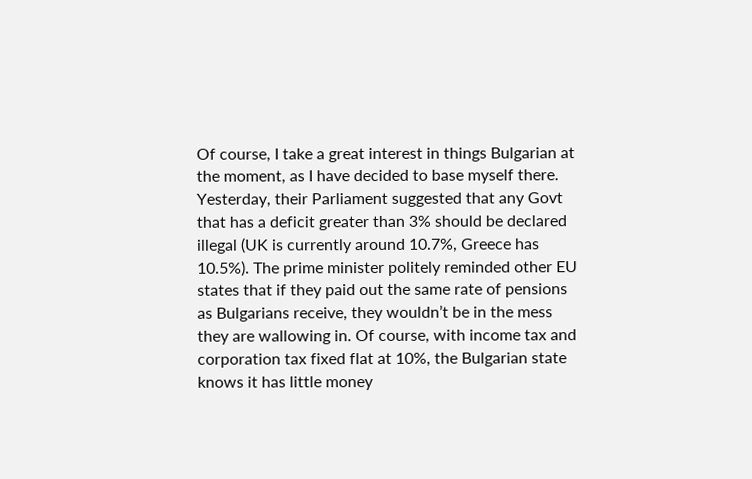Of course, I take a great interest in things Bulgarian at the moment, as I have decided to base myself there. Yesterday, their Parliament suggested that any Govt that has a deficit greater than 3% should be declared illegal (UK is currently around 10.7%, Greece has 10.5%). The prime minister politely reminded other EU states that if they paid out the same rate of pensions as Bulgarians receive, they wouldn’t be in the mess they are wallowing in. Of course, with income tax and corporation tax fixed flat at 10%, the Bulgarian state knows it has little money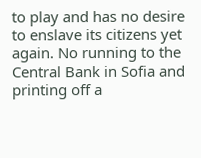to play and has no desire to enslave its citizens yet again. No running to the Central Bank in Sofia and printing off a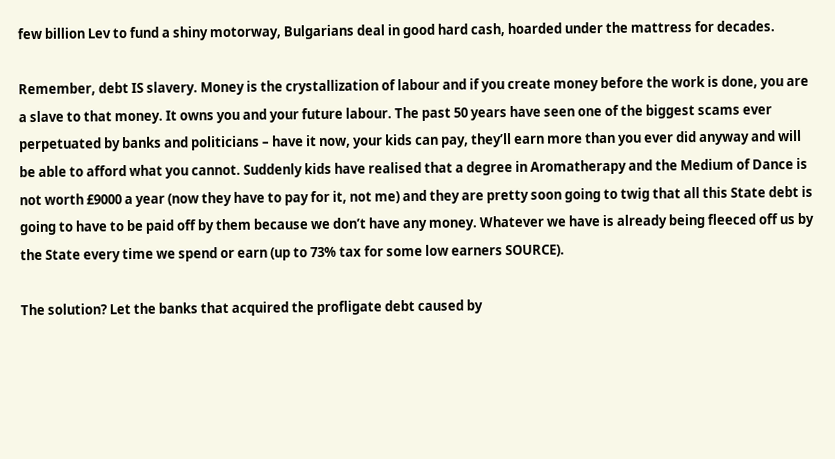few billion Lev to fund a shiny motorway, Bulgarians deal in good hard cash, hoarded under the mattress for decades.

Remember, debt IS slavery. Money is the crystallization of labour and if you create money before the work is done, you are a slave to that money. It owns you and your future labour. The past 50 years have seen one of the biggest scams ever perpetuated by banks and politicians – have it now, your kids can pay, they’ll earn more than you ever did anyway and will be able to afford what you cannot. Suddenly kids have realised that a degree in Aromatherapy and the Medium of Dance is not worth £9000 a year (now they have to pay for it, not me) and they are pretty soon going to twig that all this State debt is going to have to be paid off by them because we don’t have any money. Whatever we have is already being fleeced off us by the State every time we spend or earn (up to 73% tax for some low earners SOURCE).

The solution? Let the banks that acquired the profligate debt caused by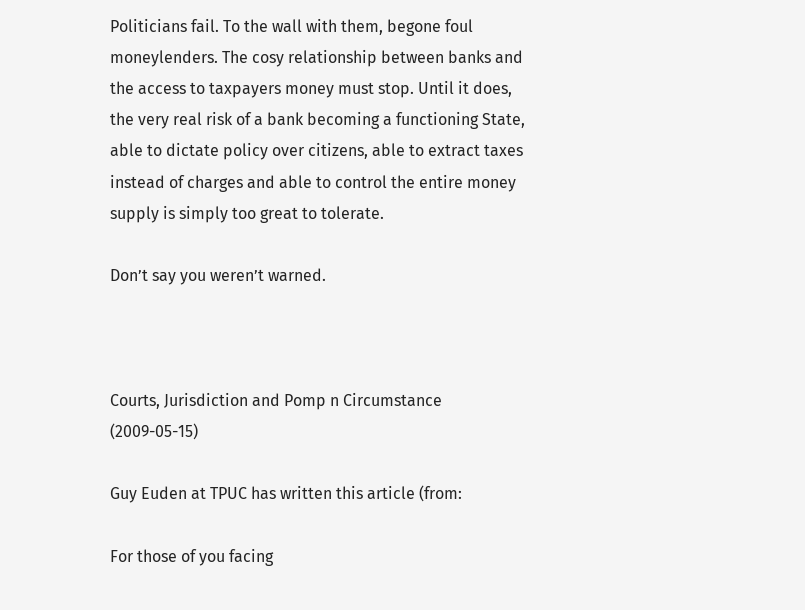Politicians fail. To the wall with them, begone foul moneylenders. The cosy relationship between banks and the access to taxpayers money must stop. Until it does, the very real risk of a bank becoming a functioning State, able to dictate policy over citizens, able to extract taxes instead of charges and able to control the entire money supply is simply too great to tolerate.

Don’t say you weren’t warned.



Courts, Jurisdiction and Pomp n Circumstance (2009-05-15)

Guy Euden at TPUC has written this article (from:

For those of you facing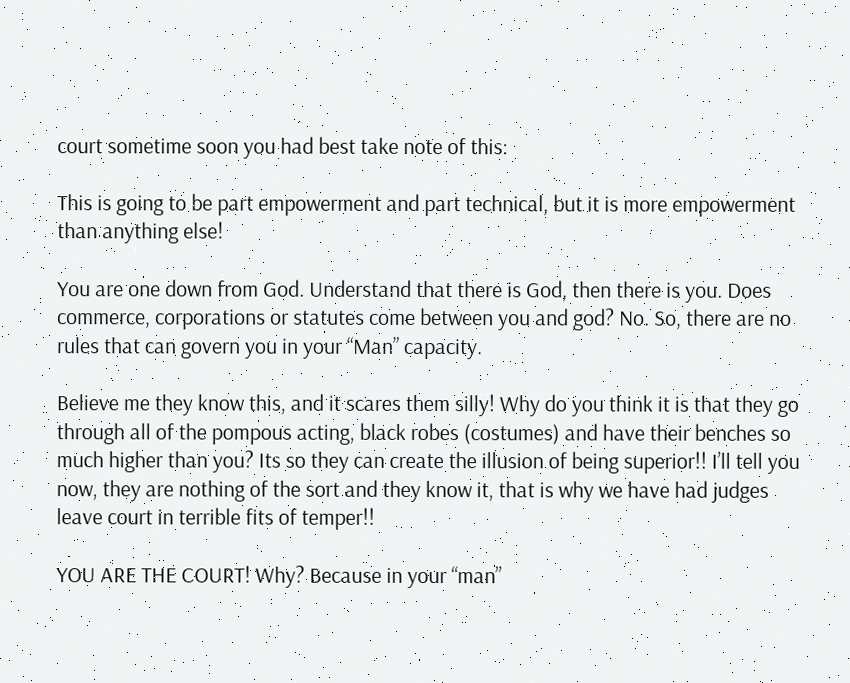court sometime soon you had best take note of this:

This is going to be part empowerment and part technical, but it is more empowerment than anything else!

You are one down from God. Understand that there is God, then there is you. Does commerce, corporations or statutes come between you and god? No. So, there are no rules that can govern you in your “Man” capacity.

Believe me they know this, and it scares them silly! Why do you think it is that they go through all of the pompous acting, black robes (costumes) and have their benches so much higher than you? Its so they can create the illusion of being superior!! I’ll tell you now, they are nothing of the sort and they know it, that is why we have had judges leave court in terrible fits of temper!!

YOU ARE THE COURT! Why? Because in your “man”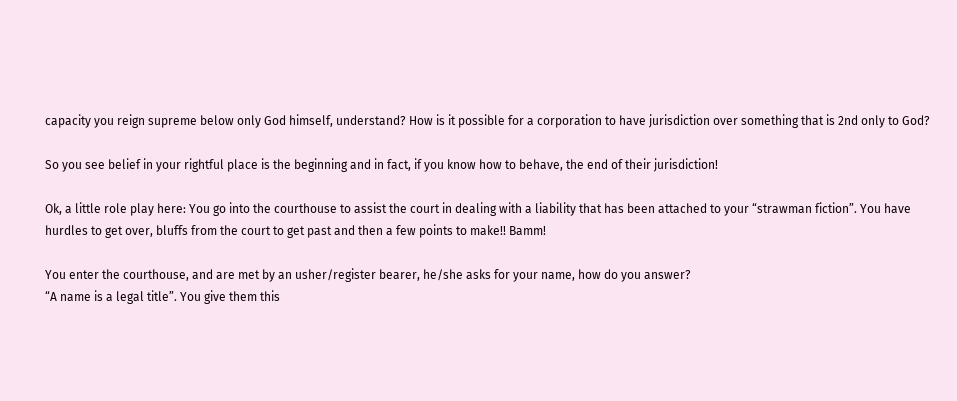capacity you reign supreme below only God himself, understand? How is it possible for a corporation to have jurisdiction over something that is 2nd only to God?

So you see belief in your rightful place is the beginning and in fact, if you know how to behave, the end of their jurisdiction!

Ok, a little role play here: You go into the courthouse to assist the court in dealing with a liability that has been attached to your “strawman fiction”. You have hurdles to get over, bluffs from the court to get past and then a few points to make!! Bamm!

You enter the courthouse, and are met by an usher/register bearer, he/she asks for your name, how do you answer?
“A name is a legal title”. You give them this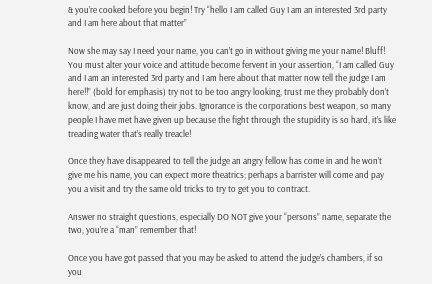& you’re cooked before you begin! Try “hello I am called Guy I am an interested 3rd party and I am here about that matter”

Now she may say I need your name, you can’t go in without giving me your name! Bluff! You must alter your voice and attitude become fervent in your assertion, “I am called Guy and I am an interested 3rd party and I am here about that matter now tell the judge I am here!!” (bold for emphasis) try not to be too angry looking, trust me they probably don’t know, and are just doing their jobs. Ignorance is the corporations best weapon, so many people I have met have given up because the fight through the stupidity is so hard, it’s like treading water that’s really treacle!

Once they have disappeared to tell the judge an angry fellow has come in and he won’t give me his name, you can expect more theatrics; perhaps a barrister will come and pay you a visit and try the same old tricks to try to get you to contract.

Answer no straight questions, especially DO NOT give your “persons” name, separate the two, you’re a “man” remember that!

Once you have got passed that you may be asked to attend the judge’s chambers, if so you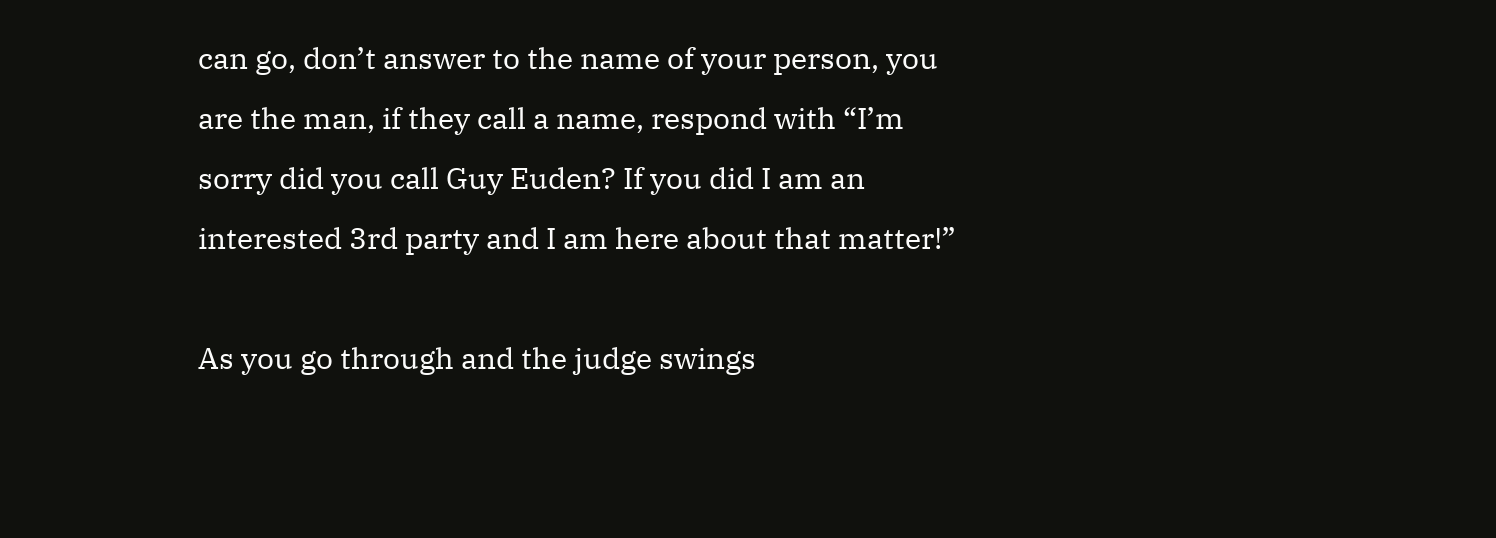can go, don’t answer to the name of your person, you are the man, if they call a name, respond with “I’m sorry did you call Guy Euden? If you did I am an interested 3rd party and I am here about that matter!”

As you go through and the judge swings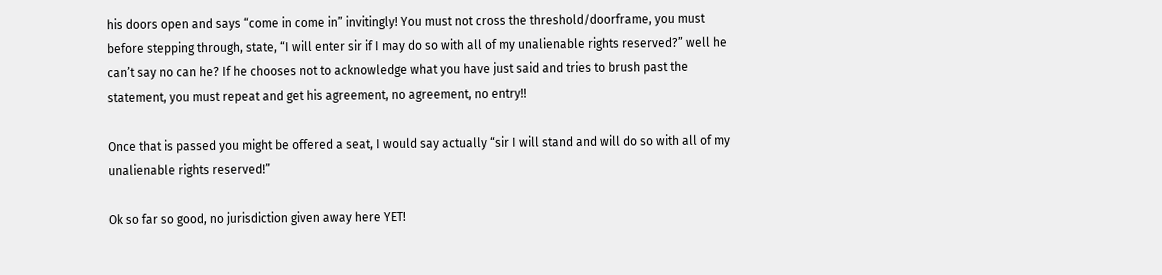his doors open and says “come in come in” invitingly! You must not cross the threshold/doorframe, you must before stepping through, state, “I will enter sir if I may do so with all of my unalienable rights reserved?” well he can’t say no can he? If he chooses not to acknowledge what you have just said and tries to brush past the statement, you must repeat and get his agreement, no agreement, no entry!!

Once that is passed you might be offered a seat, I would say actually “sir I will stand and will do so with all of my unalienable rights reserved!”

Ok so far so good, no jurisdiction given away here YET!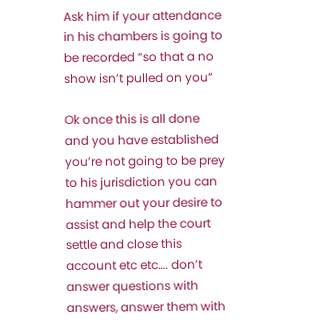Ask him if your attendance in his chambers is going to be recorded “so that a no show isn’t pulled on you”

Ok once this is all done and you have established you’re not going to be prey to his jurisdiction you can hammer out your desire to assist and help the court settle and close this account etc etc…. don’t answer questions with answers, answer them with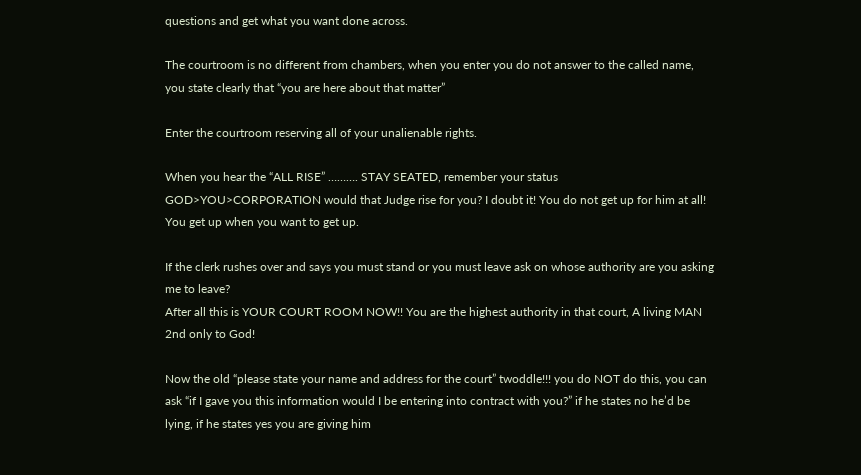questions and get what you want done across.

The courtroom is no different from chambers, when you enter you do not answer to the called name, you state clearly that “you are here about that matter”

Enter the courtroom reserving all of your unalienable rights.

When you hear the “ALL RISE” ………. STAY SEATED, remember your status GOD>YOU>CORPORATION would that Judge rise for you? I doubt it! You do not get up for him at all! You get up when you want to get up.

If the clerk rushes over and says you must stand or you must leave ask on whose authority are you asking me to leave?
After all this is YOUR COURT ROOM NOW!! You are the highest authority in that court, A living MAN 2nd only to God!

Now the old “please state your name and address for the court” twoddle!!! you do NOT do this, you can ask “if I gave you this information would I be entering into contract with you?” if he states no he’d be lying, if he states yes you are giving him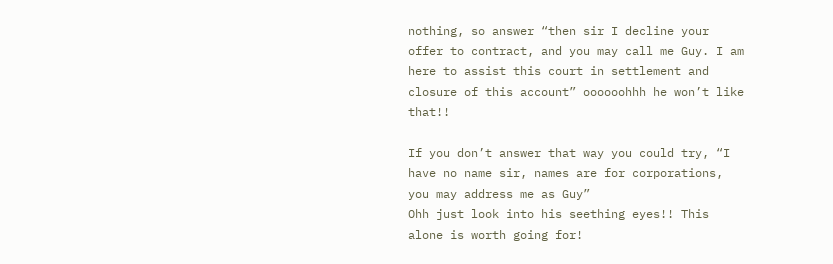nothing, so answer “then sir I decline your offer to contract, and you may call me Guy. I am here to assist this court in settlement and closure of this account” oooooohhh he won’t like that!!

If you don’t answer that way you could try, “I have no name sir, names are for corporations, you may address me as Guy”
Ohh just look into his seething eyes!! This alone is worth going for!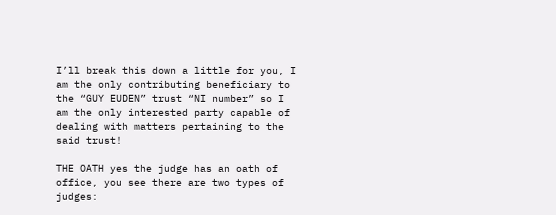I’ll break this down a little for you, I am the only contributing beneficiary to the “GUY EUDEN” trust “NI number” so I am the only interested party capable of dealing with matters pertaining to the said trust!

THE OATH yes the judge has an oath of office, you see there are two types of judges: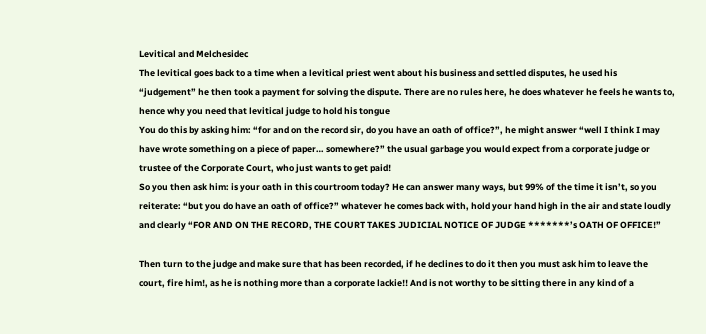Levitical and Melchesidec
The levitical goes back to a time when a levitical priest went about his business and settled disputes, he used his “judgement” he then took a payment for solving the dispute. There are no rules here, he does whatever he feels he wants to, hence why you need that levitical judge to hold his tongue
You do this by asking him: “for and on the record sir, do you have an oath of office?”, he might answer “well I think I may have wrote something on a piece of paper… somewhere?” the usual garbage you would expect from a corporate judge or trustee of the Corporate Court, who just wants to get paid!
So you then ask him: is your oath in this courtroom today? He can answer many ways, but 99% of the time it isn’t, so you reiterate: “but you do have an oath of office?” whatever he comes back with, hold your hand high in the air and state loudly and clearly “FOR AND ON THE RECORD, THE COURT TAKES JUDICIAL NOTICE OF JUDGE *******’s OATH OF OFFICE!”

Then turn to the judge and make sure that has been recorded, if he declines to do it then you must ask him to leave the court, fire him!, as he is nothing more than a corporate lackie!! And is not worthy to be sitting there in any kind of a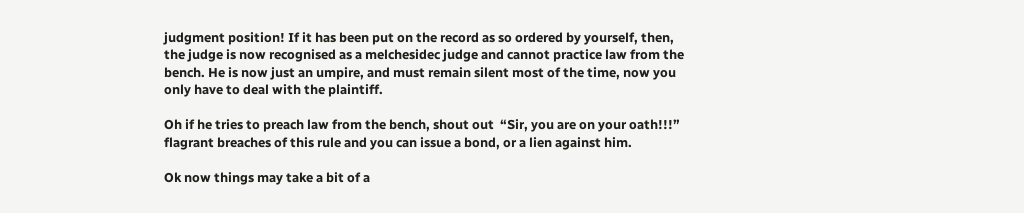judgment position! If it has been put on the record as so ordered by yourself, then, the judge is now recognised as a melchesidec judge and cannot practice law from the bench. He is now just an umpire, and must remain silent most of the time, now you only have to deal with the plaintiff.

Oh if he tries to preach law from the bench, shout out  “Sir, you are on your oath!!!” flagrant breaches of this rule and you can issue a bond, or a lien against him.

Ok now things may take a bit of a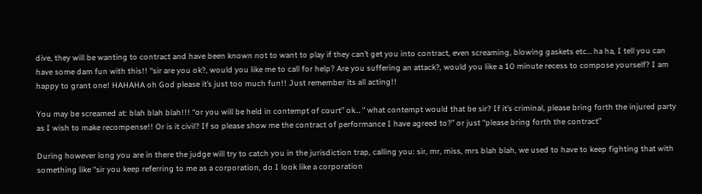dive, they will be wanting to contract and have been known not to want to play if they can’t get you into contract, even screaming, blowing gaskets etc… ha ha, I tell you can have some dam fun with this!! “sir are you ok?, would you like me to call for help? Are you suffering an attack?, would you like a 10 minute recess to compose yourself? I am happy to grant one! HAHAHA oh God please it’s just too much fun!! Just remember its all acting!!

You may be screamed at: blah blah blah!!! “or you will be held in contempt of court” ok… “ what contempt would that be sir? If it’s criminal, please bring forth the injured party as I wish to make recompense!! Or is it civil? If so please show me the contract of performance I have agreed to?” or just “please bring forth the contract”

During however long you are in there the judge will try to catch you in the jurisdiction trap, calling you: sir, mr, miss, mrs blah blah, we used to have to keep fighting that with something like “sir you keep referring to me as a corporation, do I look like a corporation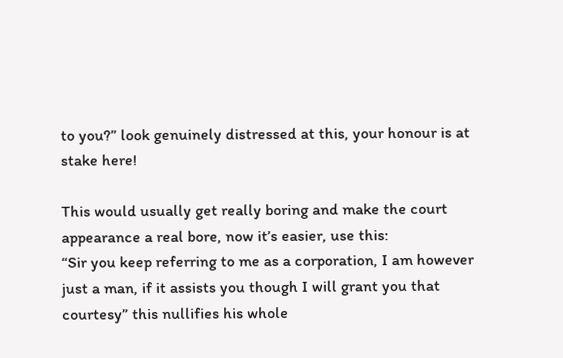to you?” look genuinely distressed at this, your honour is at stake here!

This would usually get really boring and make the court appearance a real bore, now it’s easier, use this:
“Sir you keep referring to me as a corporation, I am however just a man, if it assists you though I will grant you that courtesy” this nullifies his whole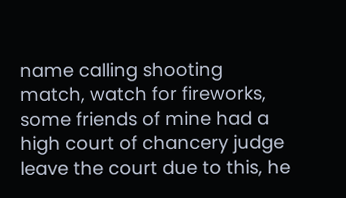name calling shooting match, watch for fireworks, some friends of mine had a high court of chancery judge leave the court due to this, he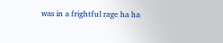was in a frightful rage ha ha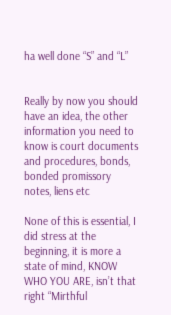ha well done “S” and “L”


Really by now you should have an idea, the other information you need to know is court documents and procedures, bonds, bonded promissory notes, liens etc

None of this is essential, I did stress at the beginning, it is more a state of mind, KNOW WHO YOU ARE, isn’t that right “Mirthful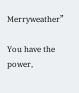Merryweather”

You have the power,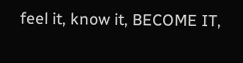feel it, know it, BECOME IT,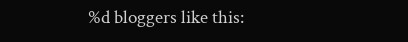%d bloggers like this: